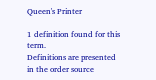Queen's Printer

1 definition found for this term.
Definitions are presented in the order source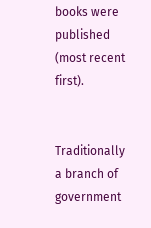books were published (most recent first).


Traditionally a branch of government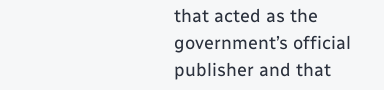that acted as the government’s official publisher and that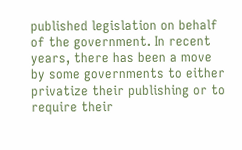published legislation on behalf of the government. In recent years, there has been a move by some governments to either privatize their publishing or to require their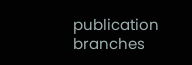publication branches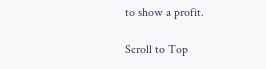to show a profit.

Scroll to Top